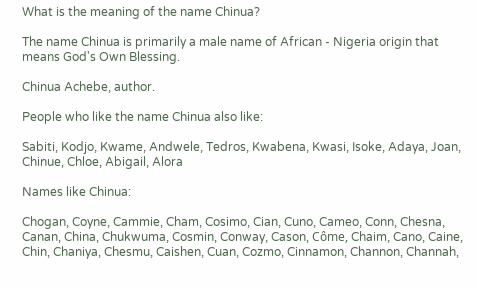What is the meaning of the name Chinua?

The name Chinua is primarily a male name of African - Nigeria origin that means God's Own Blessing.

Chinua Achebe, author.

People who like the name Chinua also like:

Sabiti, Kodjo, Kwame, Andwele, Tedros, Kwabena, Kwasi, Isoke, Adaya, Joan, Chinue, Chloe, Abigail, Alora

Names like Chinua:

Chogan, Coyne, Cammie, Cham, Cosimo, Cian, Cuno, Cameo, Conn, Chesna, Canan, China, Chukwuma, Cosmin, Conway, Cason, Côme, Chaim, Cano, Caine, Chin, Chaniya, Chesmu, Caishen, Cuan, Cozmo, Cinnamon, Channon, Channah,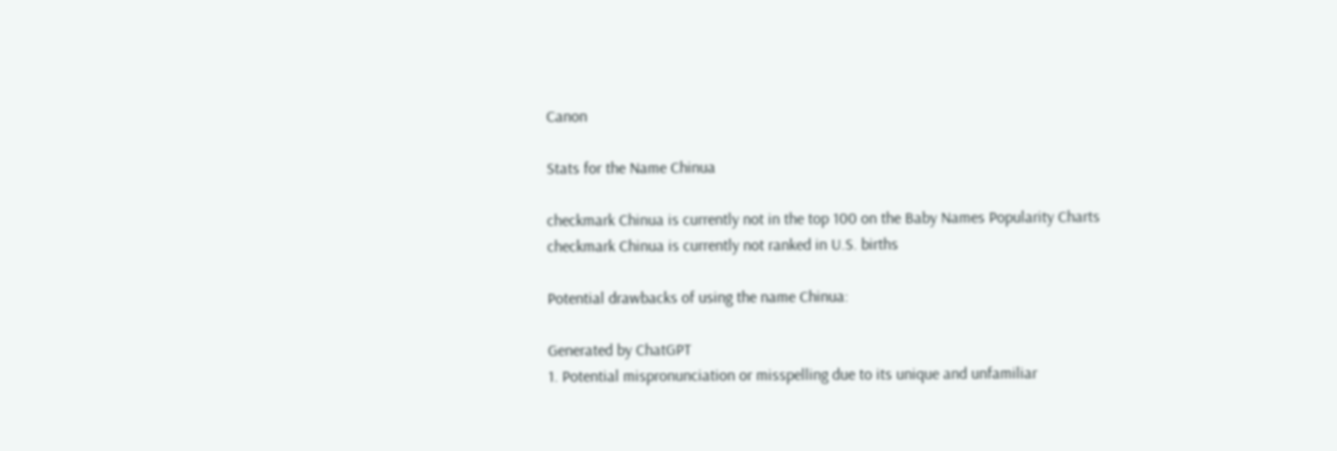Canon

Stats for the Name Chinua

checkmark Chinua is currently not in the top 100 on the Baby Names Popularity Charts
checkmark Chinua is currently not ranked in U.S. births

Potential drawbacks of using the name Chinua:

Generated by ChatGPT
1. Potential mispronunciation or misspelling due to its unique and unfamiliar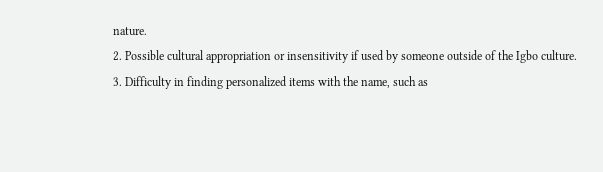nature.
2. Possible cultural appropriation or insensitivity if used by someone outside of the Igbo culture.
3. Difficulty in finding personalized items with the name, such as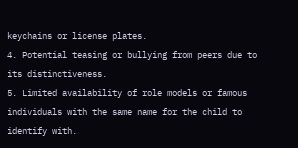keychains or license plates.
4. Potential teasing or bullying from peers due to its distinctiveness.
5. Limited availability of role models or famous individuals with the same name for the child to identify with.